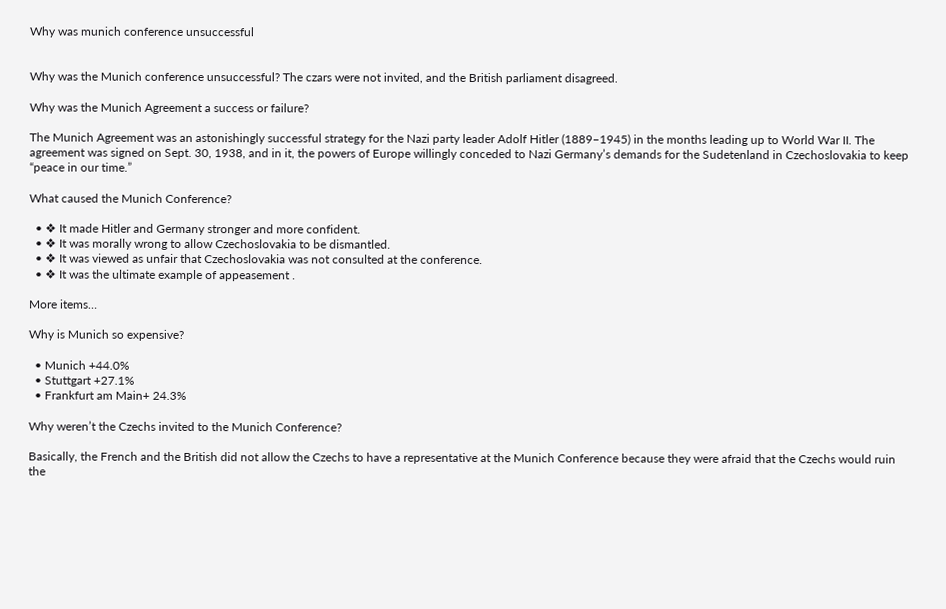Why was munich conference unsuccessful


Why was the Munich conference unsuccessful? The czars were not invited, and the British parliament disagreed.

Why was the Munich Agreement a success or failure?

The Munich Agreement was an astonishingly successful strategy for the Nazi party leader Adolf Hitler (1889–1945) in the months leading up to World War II. The agreement was signed on Sept. 30, 1938, and in it, the powers of Europe willingly conceded to Nazi Germany’s demands for the Sudetenland in Czechoslovakia to keep “peace in our time.”

What caused the Munich Conference?

  • ❖ It made Hitler and Germany stronger and more confident.
  • ❖ It was morally wrong to allow Czechoslovakia to be dismantled.
  • ❖ It was viewed as unfair that Czechoslovakia was not consulted at the conference.
  • ❖ It was the ultimate example of appeasement .

More items…

Why is Munich so expensive?

  • Munich +44.0%
  • Stuttgart +27.1%
  • Frankfurt am Main+ 24.3%

Why weren’t the Czechs invited to the Munich Conference?

Basically, the French and the British did not allow the Czechs to have a representative at the Munich Conference because they were afraid that the Czechs would ruin the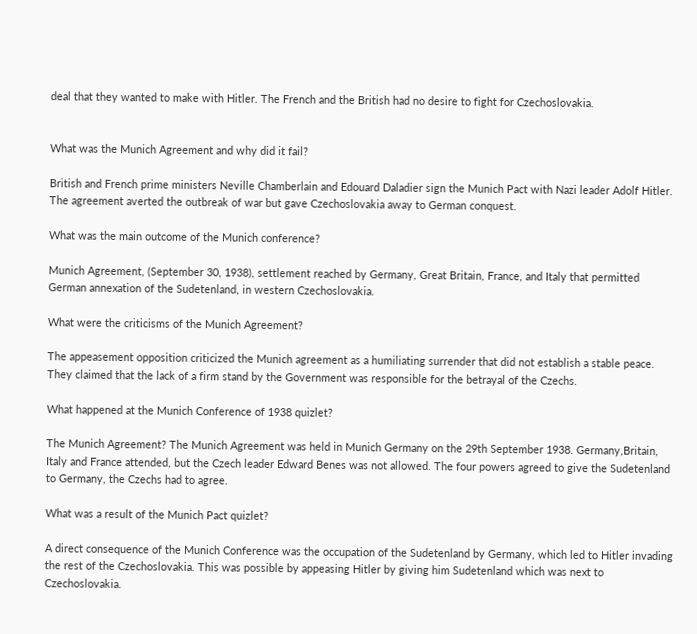deal that they wanted to make with Hitler. The French and the British had no desire to fight for Czechoslovakia.


What was the Munich Agreement and why did it fail?

British and French prime ministers Neville Chamberlain and Edouard Daladier sign the Munich Pact with Nazi leader Adolf Hitler. The agreement averted the outbreak of war but gave Czechoslovakia away to German conquest.

What was the main outcome of the Munich conference?

Munich Agreement, (September 30, 1938), settlement reached by Germany, Great Britain, France, and Italy that permitted German annexation of the Sudetenland, in western Czechoslovakia.

What were the criticisms of the Munich Agreement?

The appeasement opposition criticized the Munich agreement as a humiliating surrender that did not establish a stable peace. They claimed that the lack of a firm stand by the Government was responsible for the betrayal of the Czechs.

What happened at the Munich Conference of 1938 quizlet?

The Munich Agreement? The Munich Agreement was held in Munich Germany on the 29th September 1938. Germany,Britain, Italy and France attended, but the Czech leader Edward Benes was not allowed. The four powers agreed to give the Sudetenland to Germany, the Czechs had to agree.

What was a result of the Munich Pact quizlet?

A direct consequence of the Munich Conference was the occupation of the Sudetenland by Germany, which led to Hitler invading the rest of the Czechoslovakia. This was possible by appeasing Hitler by giving him Sudetenland which was next to Czechoslovakia.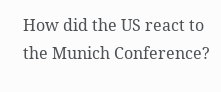How did the US react to the Munich Conference?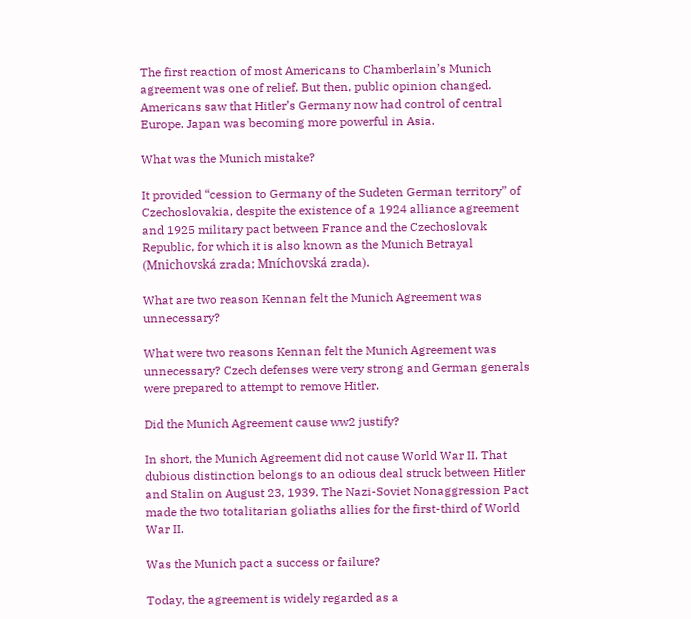The first reaction of most Americans to Chamberlain’s Munich agreement was one of relief. But then, public opinion changed. Americans saw that Hitler’s Germany now had control of central Europe. Japan was becoming more powerful in Asia.

What was the Munich mistake?

It provided “cession to Germany of the Sudeten German territory” of Czechoslovakia, despite the existence of a 1924 alliance agreement and 1925 military pact between France and the Czechoslovak Republic, for which it is also known as the Munich Betrayal (Mnichovská zrada; Mníchovská zrada).

What are two reason Kennan felt the Munich Agreement was unnecessary?

What were two reasons Kennan felt the Munich Agreement was unnecessary? Czech defenses were very strong and German generals were prepared to attempt to remove Hitler.

Did the Munich Agreement cause ww2 justify?

In short, the Munich Agreement did not cause World War II. That dubious distinction belongs to an odious deal struck between Hitler and Stalin on August 23, 1939. The Nazi-Soviet Nonaggression Pact made the two totalitarian goliaths allies for the first-third of World War II.

Was the Munich pact a success or failure?

Today, the agreement is widely regarded as a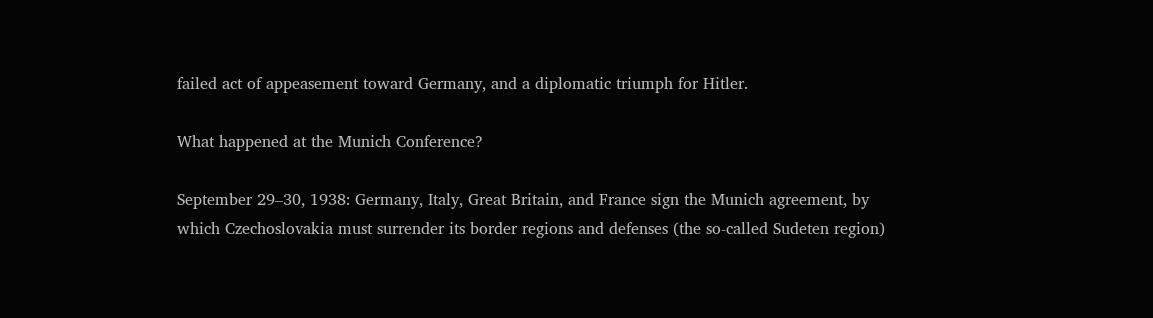failed act of appeasement toward Germany, and a diplomatic triumph for Hitler.

What happened at the Munich Conference?

September 29–30, 1938: Germany, Italy, Great Britain, and France sign the Munich agreement, by which Czechoslovakia must surrender its border regions and defenses (the so-called Sudeten region)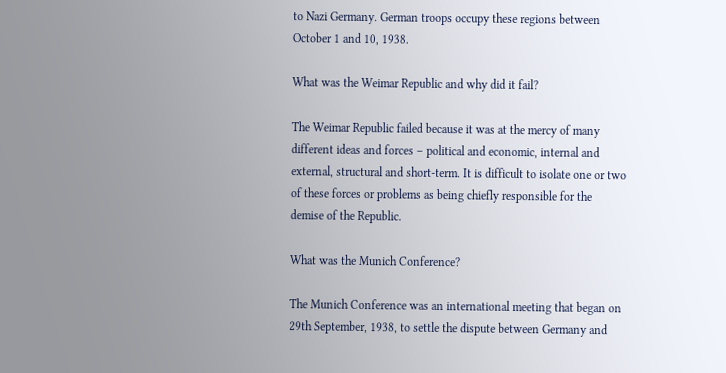to Nazi Germany. German troops occupy these regions between October 1 and 10, 1938.

What was the Weimar Republic and why did it fail?

The Weimar Republic failed because it was at the mercy of many different ideas and forces – political and economic, internal and external, structural and short-term. It is difficult to isolate one or two of these forces or problems as being chiefly responsible for the demise of the Republic.

What was the Munich Conference?

The Munich Conference was an international meeting that began on 29th September, 1938, to settle the dispute between Germany and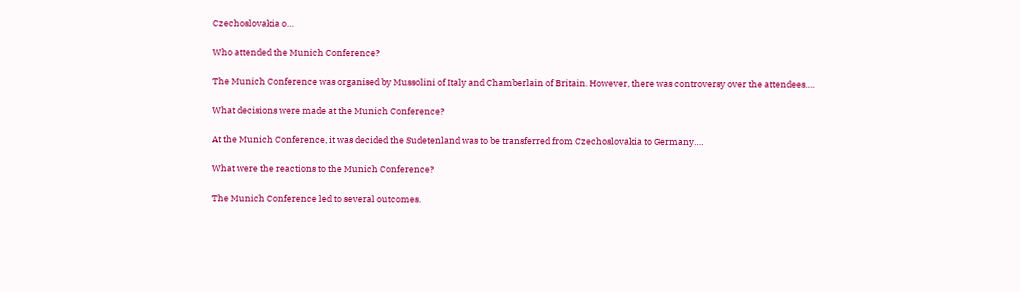Czechoslovakia o…

Who attended the Munich Conference?

The Munich Conference was organised by Mussolini of Italy and Chamberlain of Britain. However, there was controversy over the attendees….

What decisions were made at the Munich Conference?

At the Munich Conference, it was decided the Sudetenland was to be transferred from Czechoslovakia to Germany….

What were the reactions to the Munich Conference?

The Munich Conference led to several outcomes.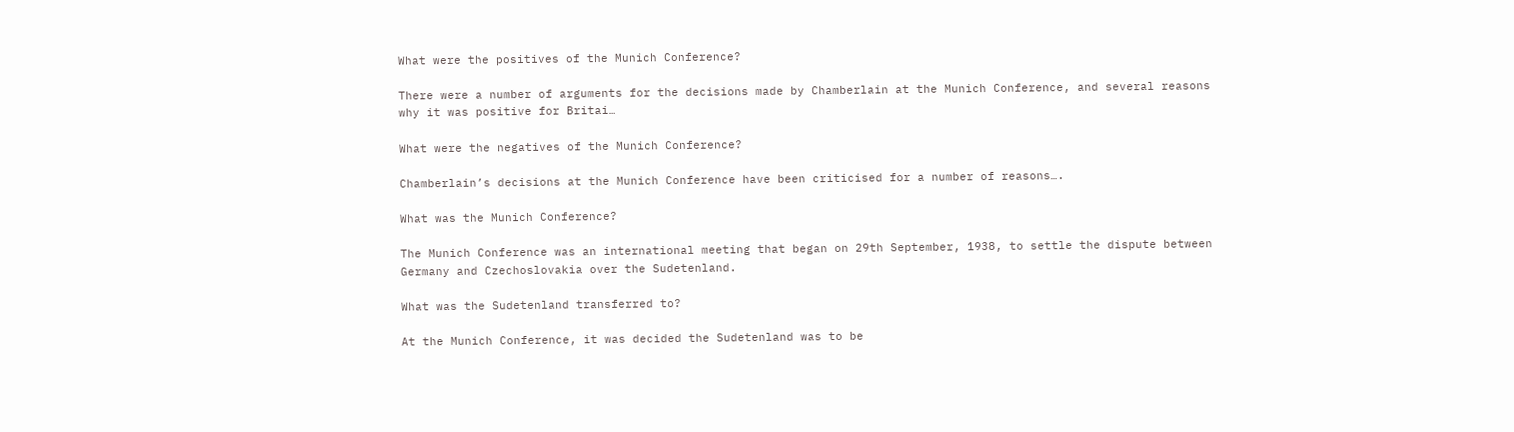What were the positives of the Munich Conference?

There were a number of arguments for the decisions made by Chamberlain at the Munich Conference, and several reasons why it was positive for Britai…

What were the negatives of the Munich Conference?

Chamberlain’s decisions at the Munich Conference have been criticised for a number of reasons….

What was the Munich Conference?

The Munich Conference was an international meeting that began on 29th September, 1938, to settle the dispute between Germany and Czechoslovakia over the Sudetenland.

What was the Sudetenland transferred to?

At the Munich Conference, it was decided the Sudetenland was to be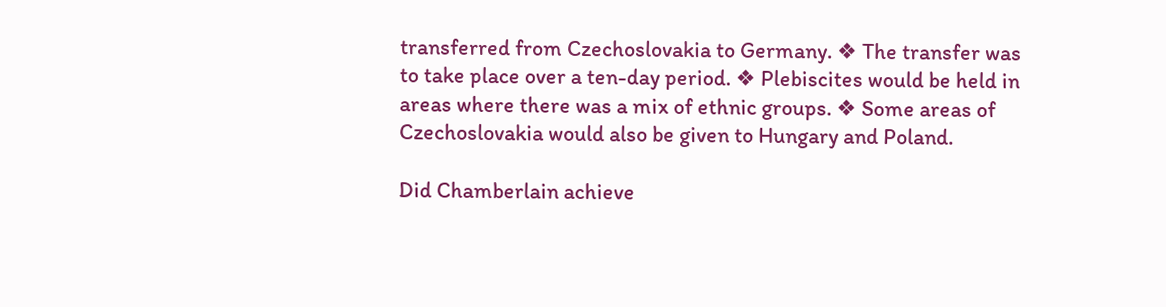transferred from Czechoslovakia to Germany. ❖ The transfer was to take place over a ten-day period. ❖ Plebiscites would be held in areas where there was a mix of ethnic groups. ❖ Some areas of Czechoslovakia would also be given to Hungary and Poland.

Did Chamberlain achieve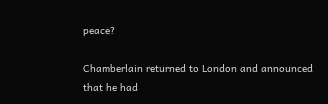peace?

Chamberlain returned to London and announced that he had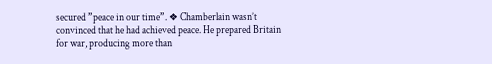secured ”peace in our time”. ❖ Chamberlain wasn’t convinced that he had achieved peace. He prepared Britain for war, producing more than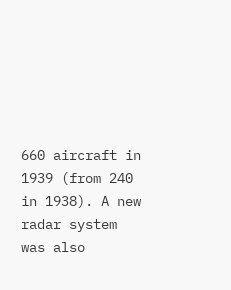660 aircraft in 1939 (from 240 in 1938). A new radar system was also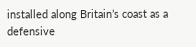installed along Britain’s coast as a defensive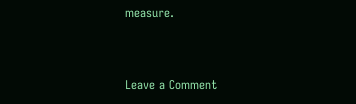measure.


Leave a Comment